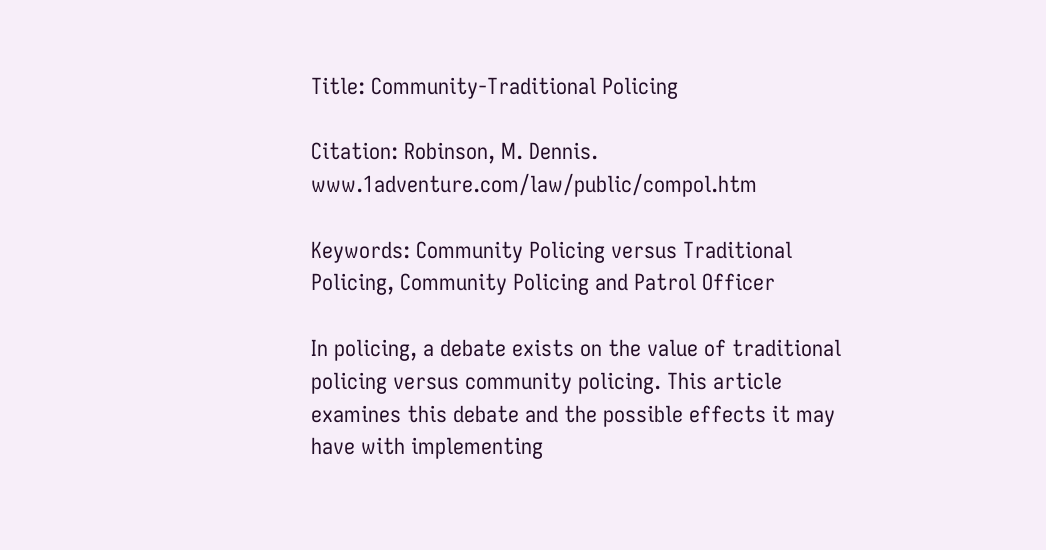Title: Community-Traditional Policing

Citation: Robinson, M. Dennis. www.1adventure.com/law/public/compol.htm

Keywords: Community Policing versus Traditional Policing, Community Policing and Patrol Officer

In policing, a debate exists on the value of traditional policing versus community policing. This article examines this debate and the possible effects it may have with implementing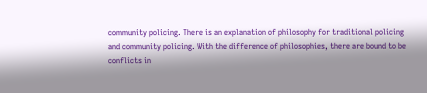community policing. There is an explanation of philosophy for traditional policing and community policing. With the difference of philosophies, there are bound to be conflicts in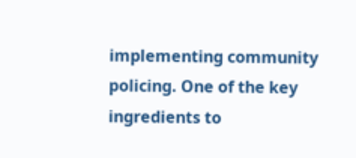implementing community policing. One of the key ingredients to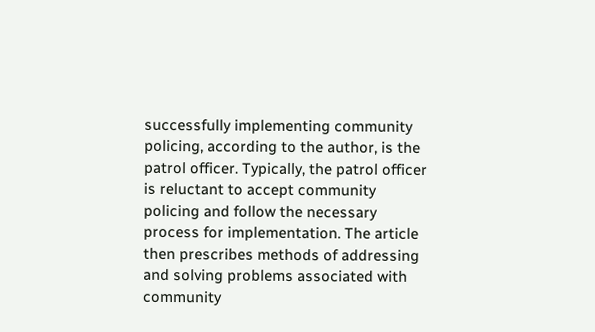successfully implementing community policing, according to the author, is the patrol officer. Typically, the patrol officer is reluctant to accept community policing and follow the necessary process for implementation. The article then prescribes methods of addressing and solving problems associated with community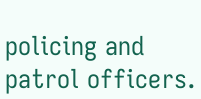policing and patrol officers.